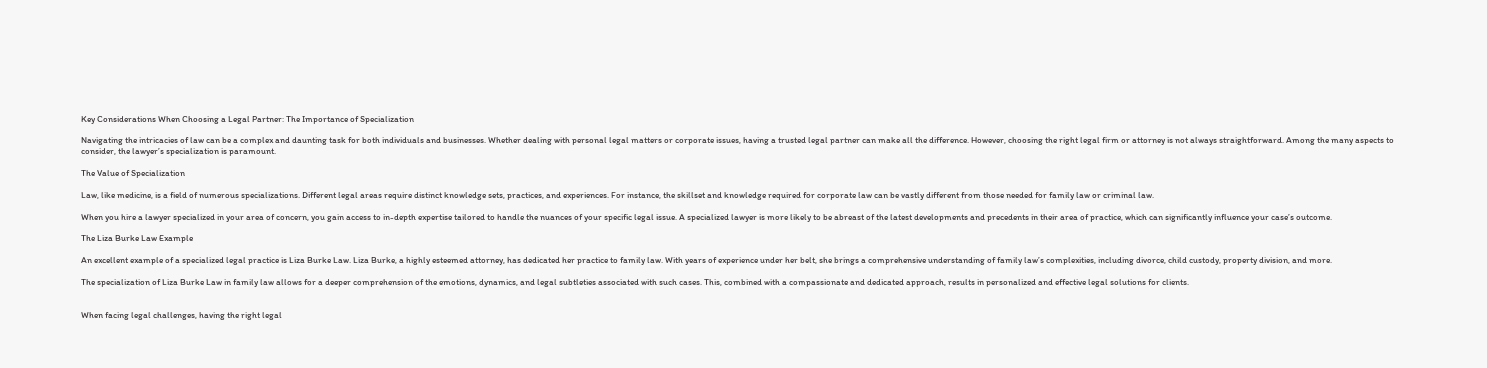Key Considerations When Choosing a Legal Partner: The Importance of Specialization

Navigating the intricacies of law can be a complex and daunting task for both individuals and businesses. Whether dealing with personal legal matters or corporate issues, having a trusted legal partner can make all the difference. However, choosing the right legal firm or attorney is not always straightforward. Among the many aspects to consider, the lawyer’s specialization is paramount.

The Value of Specialization

Law, like medicine, is a field of numerous specializations. Different legal areas require distinct knowledge sets, practices, and experiences. For instance, the skillset and knowledge required for corporate law can be vastly different from those needed for family law or criminal law.

When you hire a lawyer specialized in your area of concern, you gain access to in-depth expertise tailored to handle the nuances of your specific legal issue. A specialized lawyer is more likely to be abreast of the latest developments and precedents in their area of practice, which can significantly influence your case’s outcome.

The Liza Burke Law Example

An excellent example of a specialized legal practice is Liza Burke Law. Liza Burke, a highly esteemed attorney, has dedicated her practice to family law. With years of experience under her belt, she brings a comprehensive understanding of family law’s complexities, including divorce, child custody, property division, and more.

The specialization of Liza Burke Law in family law allows for a deeper comprehension of the emotions, dynamics, and legal subtleties associated with such cases. This, combined with a compassionate and dedicated approach, results in personalized and effective legal solutions for clients.


When facing legal challenges, having the right legal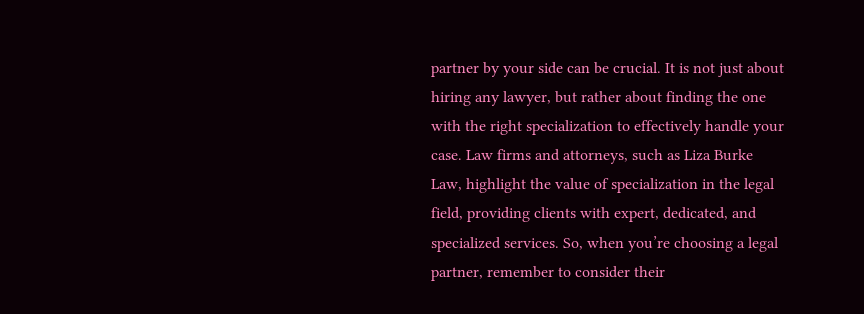partner by your side can be crucial. It is not just about hiring any lawyer, but rather about finding the one with the right specialization to effectively handle your case. Law firms and attorneys, such as Liza Burke Law, highlight the value of specialization in the legal field, providing clients with expert, dedicated, and specialized services. So, when you’re choosing a legal partner, remember to consider their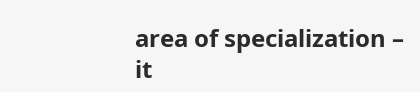area of specialization – it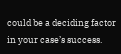could be a deciding factor in your case’s success.